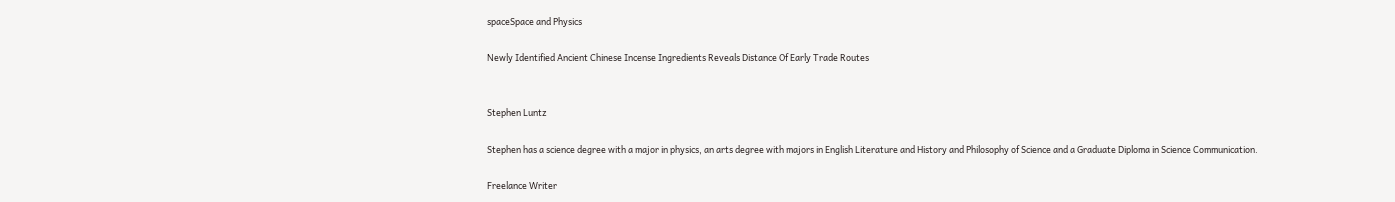spaceSpace and Physics

Newly Identified Ancient Chinese Incense Ingredients Reveals Distance Of Early Trade Routes


Stephen Luntz

Stephen has a science degree with a major in physics, an arts degree with majors in English Literature and History and Philosophy of Science and a Graduate Diploma in Science Communication.

Freelance Writer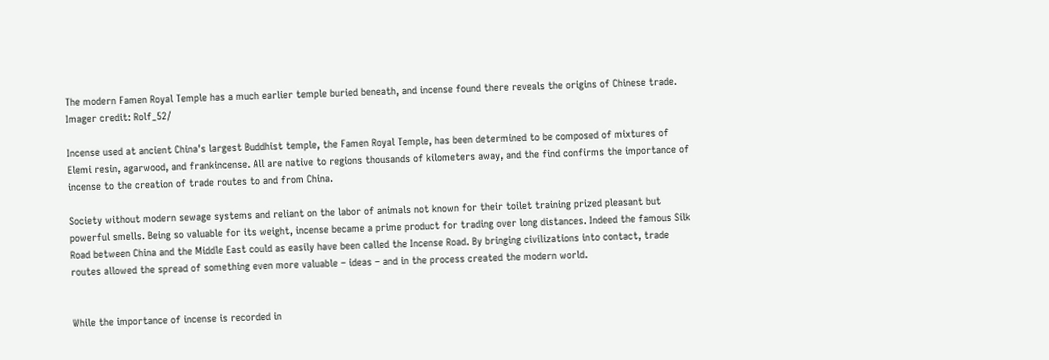The modern Famen Royal Temple has a much earlier temple buried beneath, and incense found there reveals the origins of Chinese trade. Imager credit: Rolf_52/

Incense used at ancient China's largest Buddhist temple, the Famen Royal Temple, has been determined to be composed of mixtures of Elemi resin, agarwood, and frankincense. All are native to regions thousands of kilometers away, and the find confirms the importance of incense to the creation of trade routes to and from China.

Society without modern sewage systems and reliant on the labor of animals not known for their toilet training prized pleasant but powerful smells. Being so valuable for its weight, incense became a prime product for trading over long distances. Indeed the famous Silk Road between China and the Middle East could as easily have been called the Incense Road. By bringing civilizations into contact, trade routes allowed the spread of something even more valuable – ideas – and in the process created the modern world.


While the importance of incense is recorded in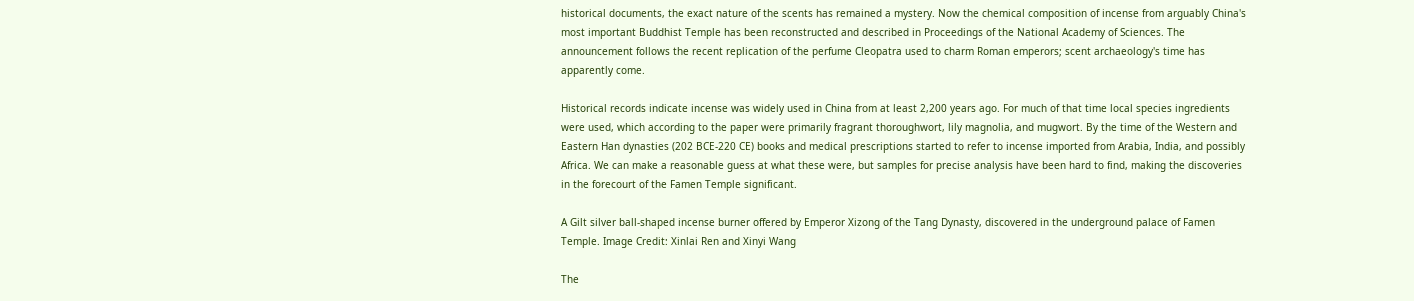historical documents, the exact nature of the scents has remained a mystery. Now the chemical composition of incense from arguably China's most important Buddhist Temple has been reconstructed and described in Proceedings of the National Academy of Sciences. The announcement follows the recent replication of the perfume Cleopatra used to charm Roman emperors; scent archaeology's time has apparently come.

Historical records indicate incense was widely used in China from at least 2,200 years ago. For much of that time local species ingredients were used, which according to the paper were primarily fragrant thoroughwort, lily magnolia, and mugwort. By the time of the Western and Eastern Han dynasties (202 BCE-220 CE) books and medical prescriptions started to refer to incense imported from Arabia, India, and possibly Africa. We can make a reasonable guess at what these were, but samples for precise analysis have been hard to find, making the discoveries in the forecourt of the Famen Temple significant.

A Gilt silver ball-shaped incense burner offered by Emperor Xizong of the Tang Dynasty, discovered in the underground palace of Famen Temple. Image Credit: Xinlai Ren and Xinyi Wang

The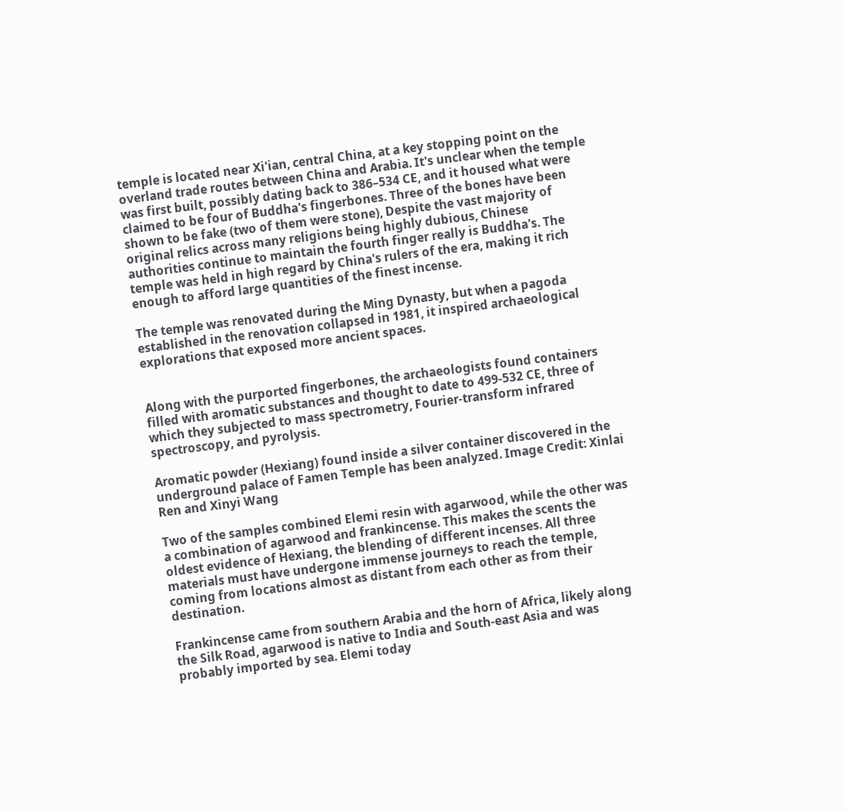temple is located near Xi'ian, central China, at a key stopping point on the overland trade routes between China and Arabia. It's unclear when the temple was first built, possibly dating back to 386–534 CE, and it housed what were claimed to be four of Buddha's fingerbones. Three of the bones have been shown to be fake (two of them were stone), Despite the vast majority of original relics across many religions being highly dubious, Chinese authorities continue to maintain the fourth finger really is Buddha's. The temple was held in high regard by China's rulers of the era, making it rich enough to afford large quantities of the finest incense.

The temple was renovated during the Ming Dynasty, but when a pagoda established in the renovation collapsed in 1981, it inspired archaeological explorations that exposed more ancient spaces.


Along with the purported fingerbones, the archaeologists found containers filled with aromatic substances and thought to date to 499-532 CE, three of which they subjected to mass spectrometry, Fourier-transform infrared spectroscopy, and pyrolysis.

Aromatic powder (Hexiang) found inside a silver container discovered in the underground palace of Famen Temple has been analyzed. Image Credit: Xinlai Ren and Xinyi Wang

Two of the samples combined Elemi resin with agarwood, while the other was a combination of agarwood and frankincense. This makes the scents the oldest evidence of Hexiang, the blending of different incenses. All three materials must have undergone immense journeys to reach the temple, coming from locations almost as distant from each other as from their destination.

Frankincense came from southern Arabia and the horn of Africa, likely along the Silk Road, agarwood is native to India and South-east Asia and was probably imported by sea. Elemi today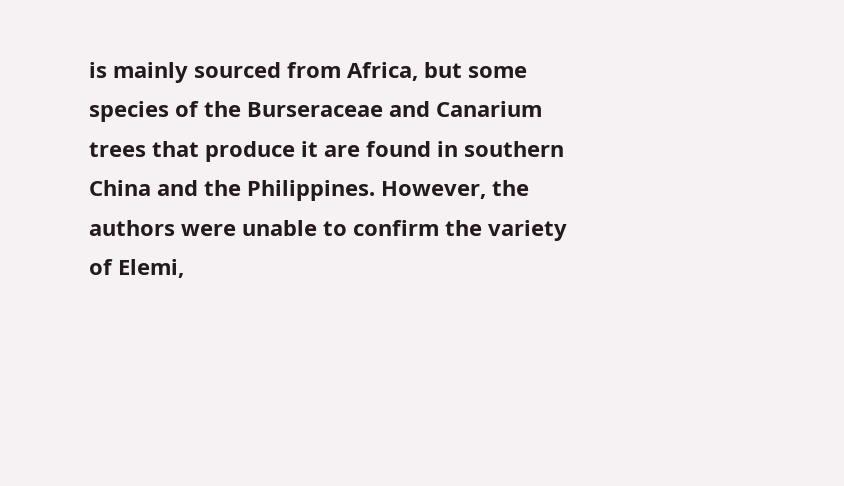is mainly sourced from Africa, but some species of the Burseraceae and Canarium trees that produce it are found in southern China and the Philippines. However, the authors were unable to confirm the variety of Elemi,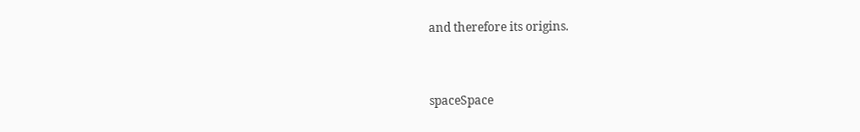and therefore its origins.


spaceSpace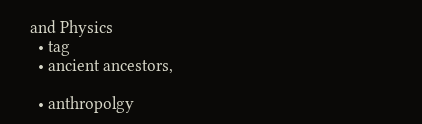and Physics
  • tag
  • ancient ancestors,

  • anthropolgy